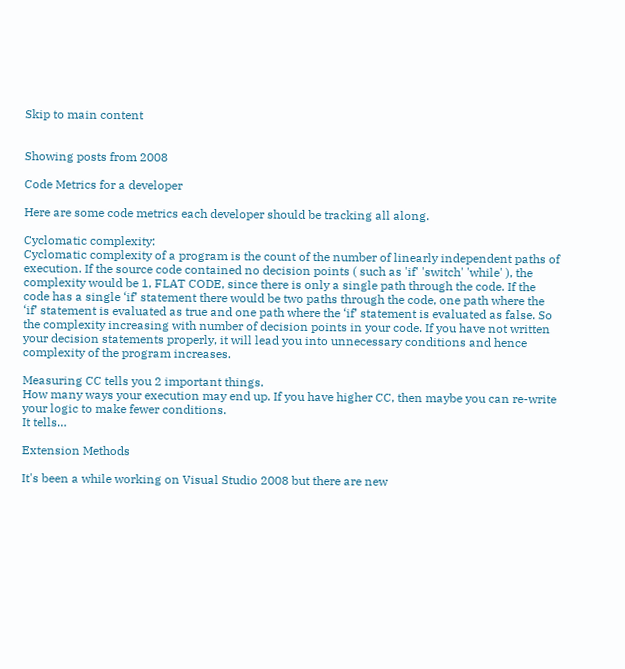Skip to main content


Showing posts from 2008

Code Metrics for a developer

Here are some code metrics each developer should be tracking all along.

Cyclomatic complexity:
Cyclomatic complexity of a program is the count of the number of linearly independent paths of execution. If the source code contained no decision points ( such as 'if' 'switch' 'while' ), the complexity would be 1, FLAT CODE, since there is only a single path through the code. If the code has a single ‘if’ statement there would be two paths through the code, one path where the ‘if’ statement is evaluated as true and one path where the ‘if’ statement is evaluated as false. So the complexity increasing with number of decision points in your code. If you have not written your decision statements properly, it will lead you into unnecessary conditions and hence complexity of the program increases.

Measuring CC tells you 2 important things.
How many ways your execution may end up. If you have higher CC, then maybe you can re-write your logic to make fewer conditions.
It tells…

Extension Methods

It's been a while working on Visual Studio 2008 but there are new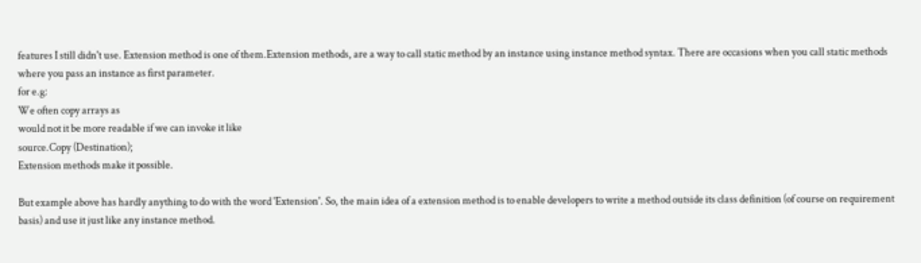features I still didn't use. Extension method is one of them.Extension methods, are a way to call static method by an instance using instance method syntax. There are occasions when you call static methods where you pass an instance as first parameter.
for e.g:
We often copy arrays as
would not it be more readable if we can invoke it like
source.Copy (Destination);
Extension methods make it possible.

But example above has hardly anything to do with the word 'Extension'. So, the main idea of a extension method is to enable developers to write a method outside its class definition (of course on requirement basis) and use it just like any instance method.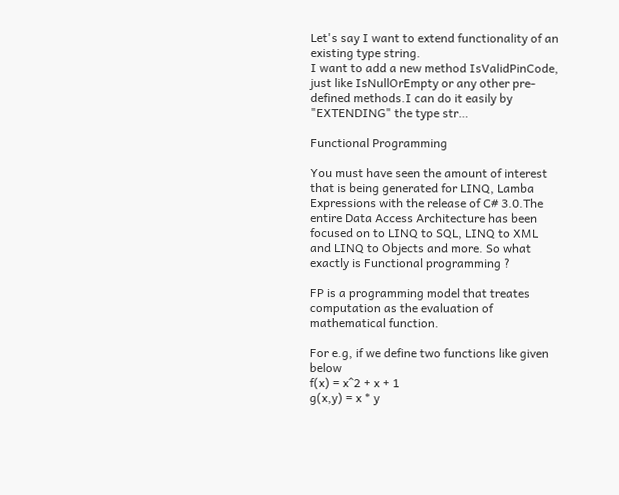Let's say I want to extend functionality of an existing type string.
I want to add a new method IsValidPinCode, just like IsNullOrEmpty or any other pre-defined methods.I can do it easily by "EXTENDING" the type str…

Functional Programming

You must have seen the amount of interest that is being generated for LINQ, Lamba Expressions with the release of C# 3.0.The entire Data Access Architecture has been focused on to LINQ to SQL, LINQ to XML and LINQ to Objects and more. So what exactly is Functional programming ?

FP is a programming model that treates computation as the evaluation of mathematical function.

For e.g, if we define two functions like given below
f(x) = x^2 + x + 1
g(x,y) = x * y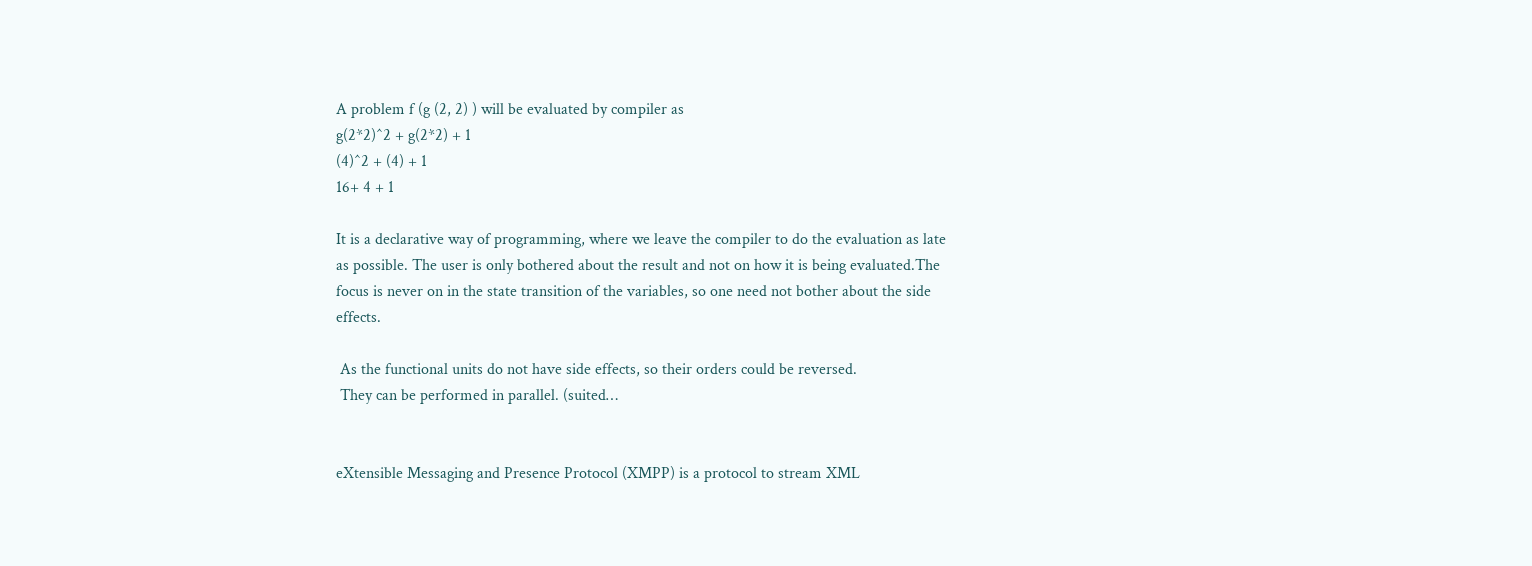A problem f (g (2, 2) ) will be evaluated by compiler as
g(2*2)^2 + g(2*2) + 1
(4)^2 + (4) + 1
16+ 4 + 1

It is a declarative way of programming, where we leave the compiler to do the evaluation as late as possible. The user is only bothered about the result and not on how it is being evaluated.The focus is never on in the state transition of the variables, so one need not bother about the side effects.

 As the functional units do not have side effects, so their orders could be reversed.
 They can be performed in parallel. (suited…


eXtensible Messaging and Presence Protocol (XMPP) is a protocol to stream XML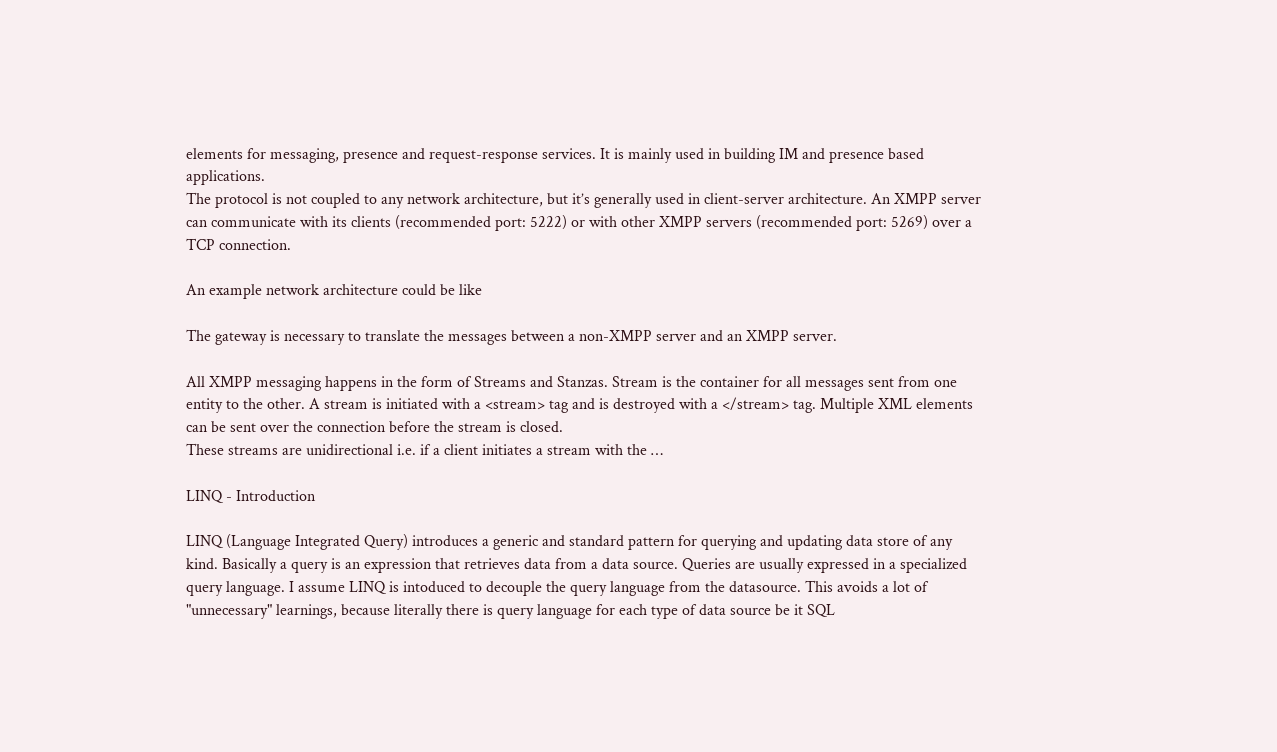elements for messaging, presence and request-response services. It is mainly used in building IM and presence based applications.
The protocol is not coupled to any network architecture, but it’s generally used in client-server architecture. An XMPP server can communicate with its clients (recommended port: 5222) or with other XMPP servers (recommended port: 5269) over a TCP connection.

An example network architecture could be like

The gateway is necessary to translate the messages between a non-XMPP server and an XMPP server.

All XMPP messaging happens in the form of Streams and Stanzas. Stream is the container for all messages sent from one entity to the other. A stream is initiated with a <stream> tag and is destroyed with a </stream> tag. Multiple XML elements can be sent over the connection before the stream is closed.
These streams are unidirectional i.e. if a client initiates a stream with the …

LINQ - Introduction

LINQ (Language Integrated Query) introduces a generic and standard pattern for querying and updating data store of any kind. Basically a query is an expression that retrieves data from a data source. Queries are usually expressed in a specialized query language. I assume LINQ is intoduced to decouple the query language from the datasource. This avoids a lot of "unnecessary" learnings, because literally there is query language for each type of data source be it SQL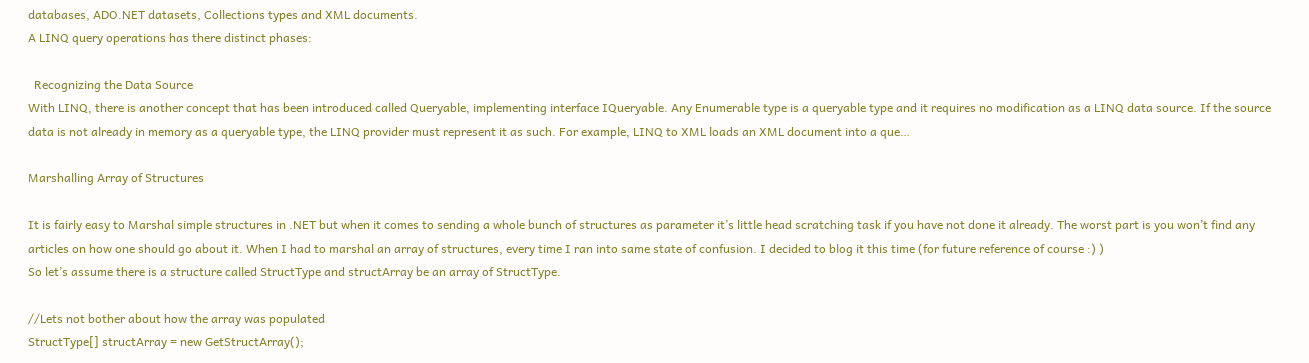databases, ADO.NET datasets, Collections types and XML documents.
A LINQ query operations has there distinct phases:

  Recognizing the Data Source
With LINQ, there is another concept that has been introduced called Queryable, implementing interface IQueryable. Any Enumerable type is a queryable type and it requires no modification as a LINQ data source. If the source data is not already in memory as a queryable type, the LINQ provider must represent it as such. For example, LINQ to XML loads an XML document into a que…

Marshalling Array of Structures

It is fairly easy to Marshal simple structures in .NET but when it comes to sending a whole bunch of structures as parameter it’s little head scratching task if you have not done it already. The worst part is you won’t find any articles on how one should go about it. When I had to marshal an array of structures, every time I ran into same state of confusion. I decided to blog it this time (for future reference of course :) )
So let’s assume there is a structure called StructType and structArray be an array of StructType.

//Lets not bother about how the array was populated
StructType[] structArray = new GetStructArray();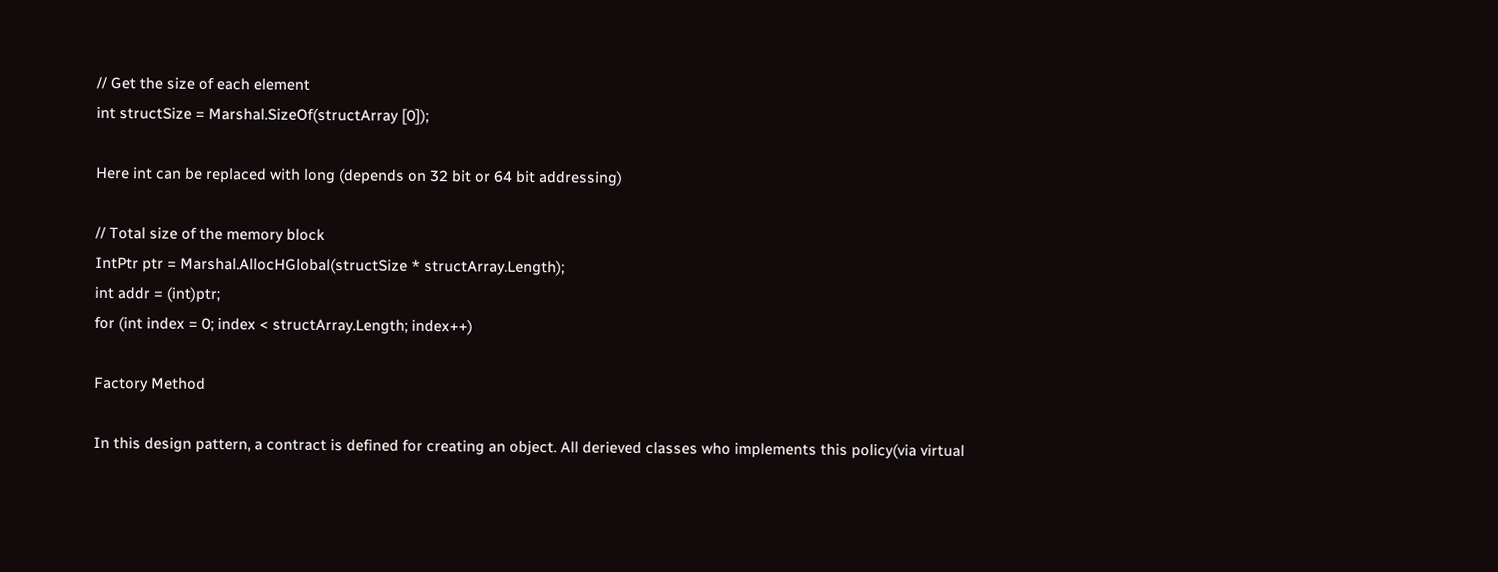// Get the size of each element
int structSize = Marshal.SizeOf(structArray [0]);

Here int can be replaced with long (depends on 32 bit or 64 bit addressing)

// Total size of the memory block
IntPtr ptr = Marshal.AllocHGlobal(structSize * structArray.Length);
int addr = (int)ptr;
for (int index = 0; index < structArray.Length; index++)

Factory Method

In this design pattern, a contract is defined for creating an object. All derieved classes who implements this policy(via virtual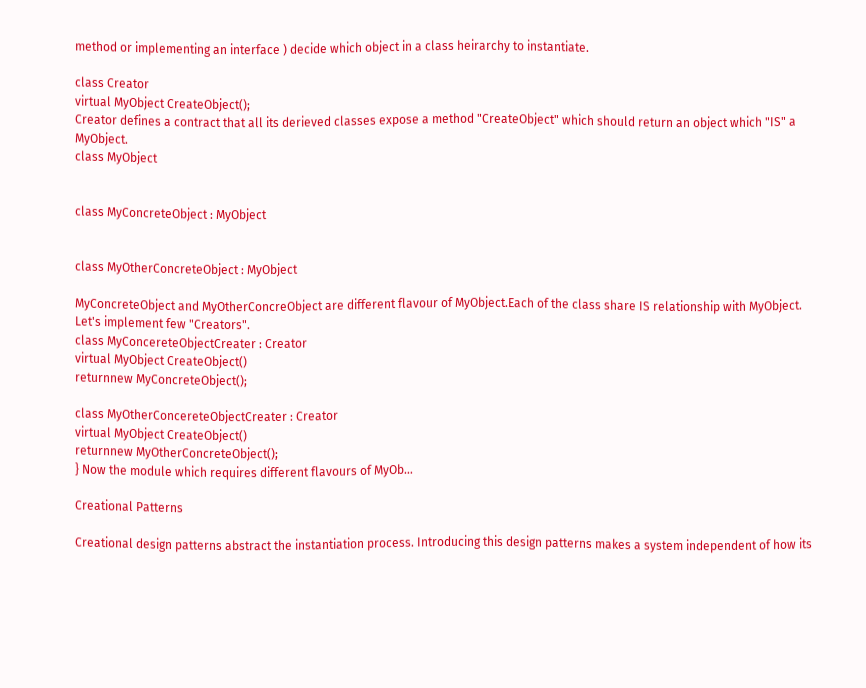method or implementing an interface ) decide which object in a class heirarchy to instantiate.

class Creator
virtual MyObject CreateObject();
Creator defines a contract that all its derieved classes expose a method "CreateObject" which should return an object which "IS" a MyObject.
class MyObject


class MyConcreteObject : MyObject


class MyOtherConcreteObject : MyObject

MyConcreteObject and MyOtherConcreObject are different flavour of MyObject.Each of the class share IS relationship with MyObject.
Let's implement few "Creators".
class MyConcereteObjectCreater : Creator
virtual MyObject CreateObject()
returnnew MyConcreteObject();

class MyOtherConcereteObjectCreater : Creator
virtual MyObject CreateObject()
returnnew MyOtherConcreteObject();
} Now the module which requires different flavours of MyOb…

Creational Patterns

Creational design patterns abstract the instantiation process. Introducing this design patterns makes a system independent of how its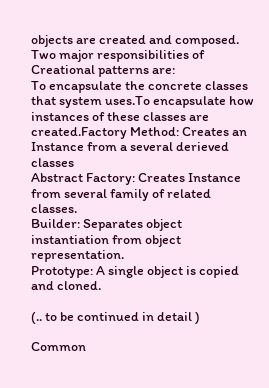objects are created and composed.
Two major responsibilities of Creational patterns are:
To encapsulate the concrete classes that system uses.To encapsulate how instances of these classes are created.Factory Method: Creates an Instance from a several derieved classes
Abstract Factory: Creates Instance from several family of related classes.
Builder: Separates object instantiation from object representation.
Prototype: A single object is copied and cloned.

(.. to be continued in detail )

Common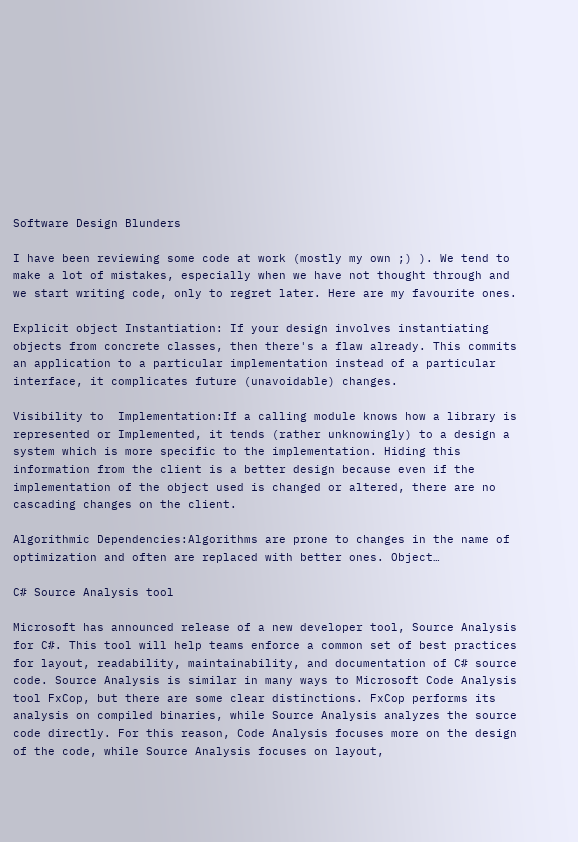Software Design Blunders

I have been reviewing some code at work (mostly my own ;) ). We tend to make a lot of mistakes, especially when we have not thought through and we start writing code, only to regret later. Here are my favourite ones.

Explicit object Instantiation: If your design involves instantiating objects from concrete classes, then there's a flaw already. This commits an application to a particular implementation instead of a particular interface, it complicates future (unavoidable) changes.

Visibility to  Implementation:If a calling module knows how a library is represented or Implemented, it tends (rather unknowingly) to a design a system which is more specific to the implementation. Hiding this information from the client is a better design because even if the implementation of the object used is changed or altered, there are no cascading changes on the client.

Algorithmic Dependencies:Algorithms are prone to changes in the name of optimization and often are replaced with better ones. Object…

C# Source Analysis tool

Microsoft has announced release of a new developer tool, Source Analysis for C#. This tool will help teams enforce a common set of best practices for layout, readability, maintainability, and documentation of C# source code. Source Analysis is similar in many ways to Microsoft Code Analysis tool FxCop, but there are some clear distinctions. FxCop performs its analysis on compiled binaries, while Source Analysis analyzes the source code directly. For this reason, Code Analysis focuses more on the design of the code, while Source Analysis focuses on layout,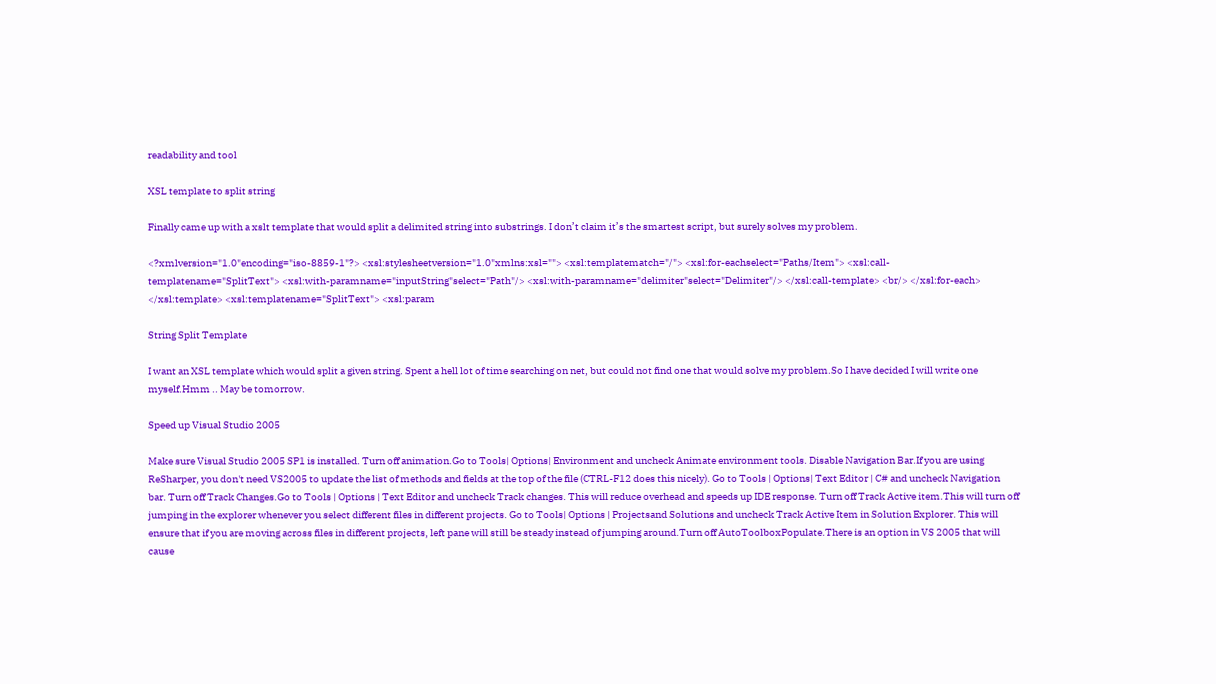readability and tool

XSL template to split string

Finally came up with a xslt template that would split a delimited string into substrings. I don’t claim it’s the smartest script, but surely solves my problem.

<?xmlversion="1.0"encoding="iso-8859-1"?> <xsl:stylesheetversion="1.0"xmlns:xsl=""> <xsl:templatematch="/"> <xsl:for-eachselect="Paths/Item"> <xsl:call-templatename="SplitText"> <xsl:with-paramname="inputString"select="Path"/> <xsl:with-paramname="delimiter"select="Delimiter"/> </xsl:call-template> <br/> </xsl:for-each> </xsl:template> <xsl:templatename="SplitText"> <xsl:param

String Split Template

I want an XSL template which would split a given string. Spent a hell lot of time searching on net, but could not find one that would solve my problem.So I have decided I will write one myself.Hmm .. May be tomorrow.

Speed up Visual Studio 2005

Make sure Visual Studio 2005 SP1 is installed. Turn off animation.Go to Tools| Options| Environment and uncheck Animate environment tools. Disable Navigation Bar.If you are using ReSharper, you don't need VS2005 to update the list of methods and fields at the top of the file (CTRL-F12 does this nicely). Go to Tools | Options| Text Editor | C# and uncheck Navigation bar. Turn off Track Changes.Go to Tools | Options | Text Editor and uncheck Track changes. This will reduce overhead and speeds up IDE response. Turn off Track Active item.This will turn off jumping in the explorer whenever you select different files in different projects. Go to Tools| Options | Projectsand Solutions and uncheck Track Active Item in Solution Explorer. This will ensure that if you are moving across files in different projects, left pane will still be steady instead of jumping around.Turn off AutoToolboxPopulate.There is an option in VS 2005 that will cause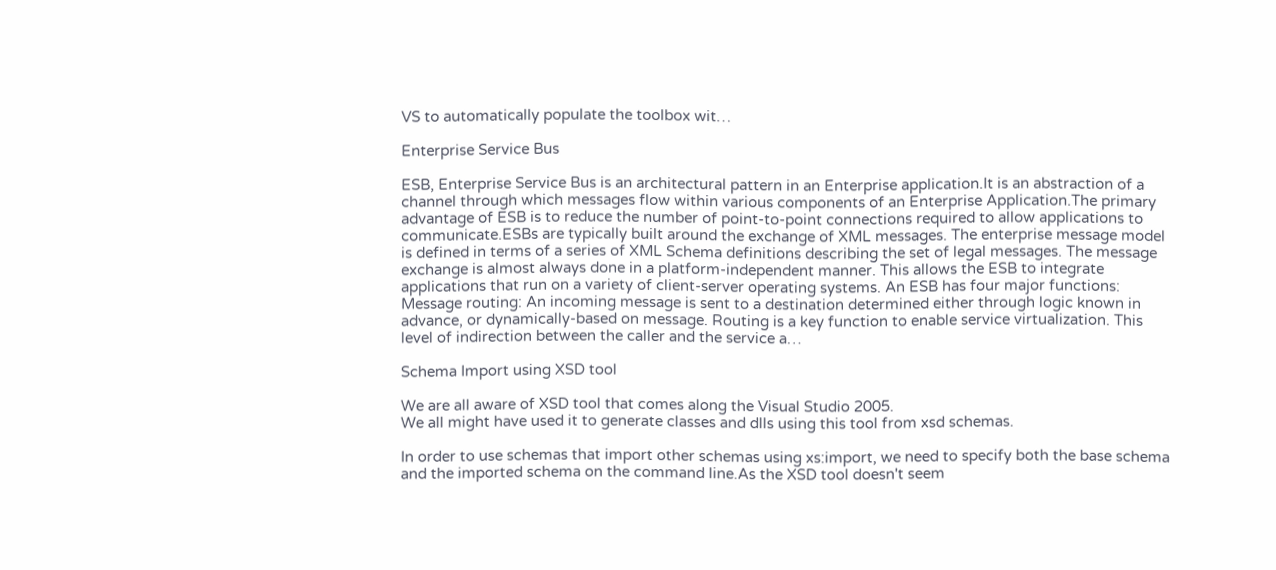VS to automatically populate the toolbox wit…

Enterprise Service Bus

ESB, Enterprise Service Bus is an architectural pattern in an Enterprise application.It is an abstraction of a channel through which messages flow within various components of an Enterprise Application.The primary advantage of ESB is to reduce the number of point-to-point connections required to allow applications to communicate.ESBs are typically built around the exchange of XML messages. The enterprise message model is defined in terms of a series of XML Schema definitions describing the set of legal messages. The message exchange is almost always done in a platform-independent manner. This allows the ESB to integrate applications that run on a variety of client-server operating systems. An ESB has four major functions: Message routing: An incoming message is sent to a destination determined either through logic known in advance, or dynamically-based on message. Routing is a key function to enable service virtualization. This level of indirection between the caller and the service a…

Schema Import using XSD tool

We are all aware of XSD tool that comes along the Visual Studio 2005.
We all might have used it to generate classes and dlls using this tool from xsd schemas.

In order to use schemas that import other schemas using xs:import, we need to specify both the base schema and the imported schema on the command line.As the XSD tool doesn't seem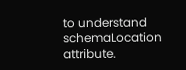to understand schemaLocation attribute.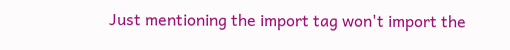Just mentioning the import tag won't import the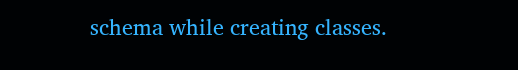schema while creating classes.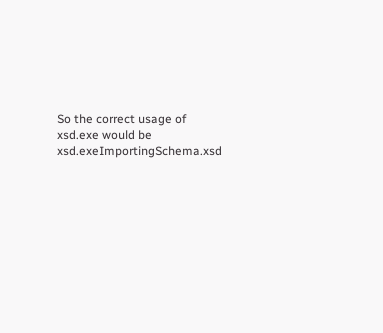So the correct usage of xsd.exe would be
xsd.exeImportingSchema.xsd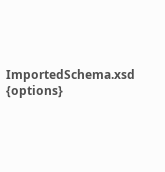ImportedSchema.xsd {options}